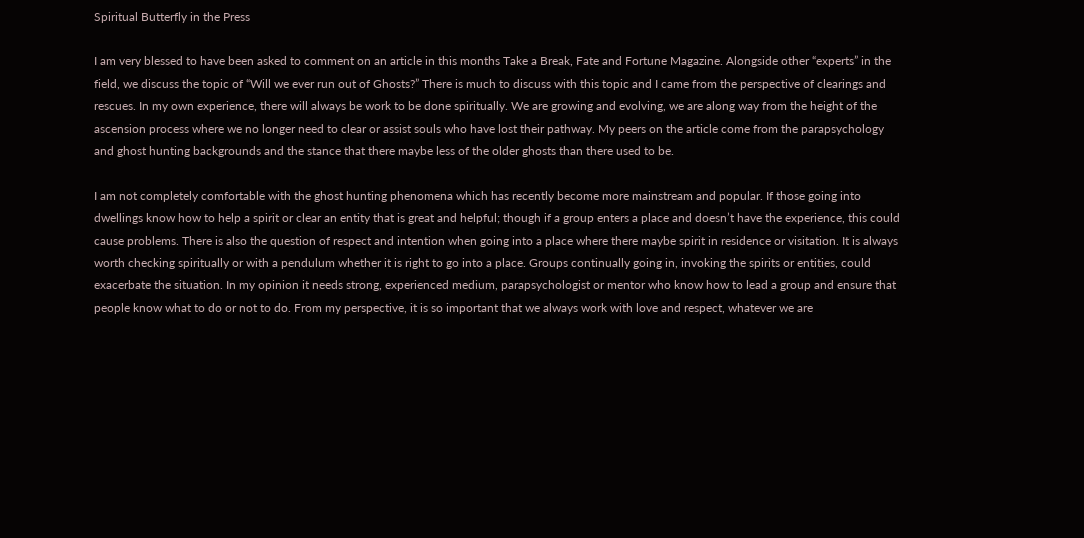Spiritual Butterfly in the Press

I am very blessed to have been asked to comment on an article in this months Take a Break, Fate and Fortune Magazine. Alongside other “experts” in the field, we discuss the topic of “Will we ever run out of Ghosts?” There is much to discuss with this topic and I came from the perspective of clearings and rescues. In my own experience, there will always be work to be done spiritually. We are growing and evolving, we are along way from the height of the ascension process where we no longer need to clear or assist souls who have lost their pathway. My peers on the article come from the parapsychology and ghost hunting backgrounds and the stance that there maybe less of the older ghosts than there used to be.

I am not completely comfortable with the ghost hunting phenomena which has recently become more mainstream and popular. If those going into dwellings know how to help a spirit or clear an entity that is great and helpful; though if a group enters a place and doesn’t have the experience, this could cause problems. There is also the question of respect and intention when going into a place where there maybe spirit in residence or visitation. It is always worth checking spiritually or with a pendulum whether it is right to go into a place. Groups continually going in, invoking the spirits or entities, could exacerbate the situation. In my opinion it needs strong, experienced medium, parapsychologist or mentor who know how to lead a group and ensure that people know what to do or not to do. From my perspective, it is so important that we always work with love and respect, whatever we are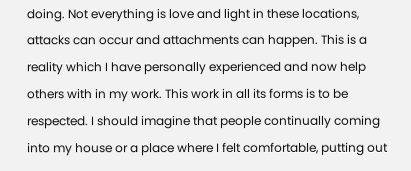doing. Not everything is love and light in these locations, attacks can occur and attachments can happen. This is a reality which I have personally experienced and now help others with in my work. This work in all its forms is to be respected. I should imagine that people continually coming into my house or a place where I felt comfortable, putting out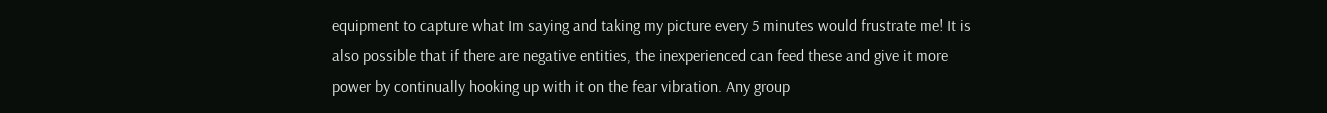equipment to capture what Im saying and taking my picture every 5 minutes would frustrate me! It is also possible that if there are negative entities, the inexperienced can feed these and give it more power by continually hooking up with it on the fear vibration. Any group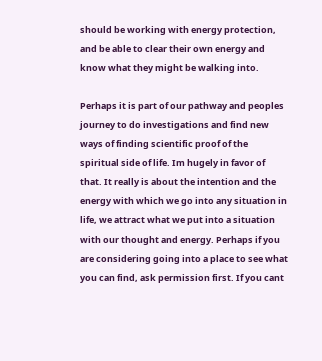should be working with energy protection, and be able to clear their own energy and know what they might be walking into.

Perhaps it is part of our pathway and peoples journey to do investigations and find new ways of finding scientific proof of the spiritual side of life. Im hugely in favor of that. It really is about the intention and the energy with which we go into any situation in life, we attract what we put into a situation with our thought and energy. Perhaps if you are considering going into a place to see what you can find, ask permission first. If you cant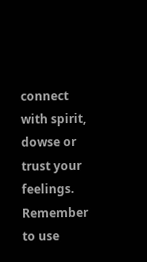connect with spirit, dowse or trust your feelings. Remember to use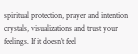spiritual protection, prayer and intention crystals, visualizations and trust your feelings. If it doesn’t feel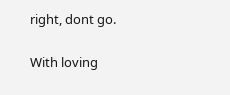right, dont go.

With loving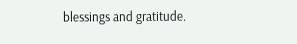blessings and gratitude.